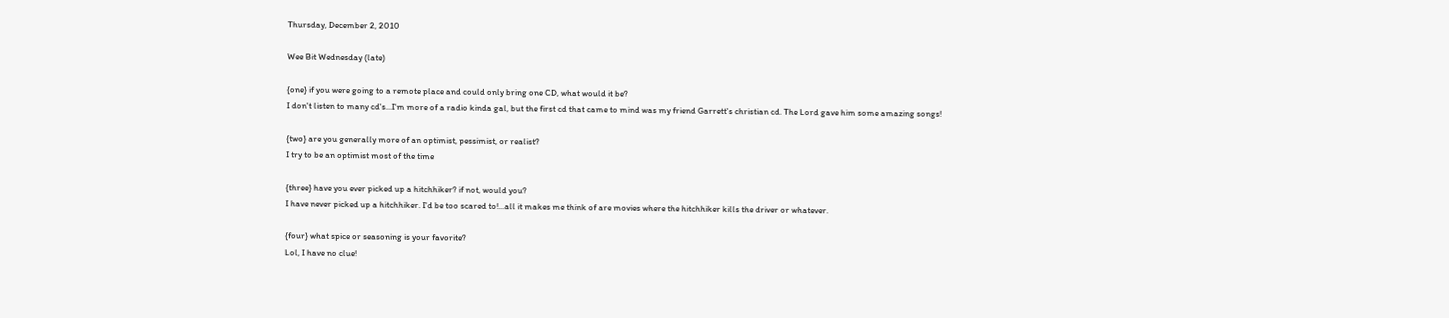Thursday, December 2, 2010

Wee Bit Wednesday (late)

{one} if you were going to a remote place and could only bring one CD, what would it be?
I don't listen to many cd's...I'm more of a radio kinda gal, but the first cd that came to mind was my friend Garrett's christian cd. The Lord gave him some amazing songs!

{two} are you generally more of an optimist, pessimist, or realist?
I try to be an optimist most of the time

{three} have you ever picked up a hitchhiker? if not, would you?
I have never picked up a hitchhiker. I'd be too scared to!...all it makes me think of are movies where the hitchhiker kills the driver or whatever.

{four} what spice or seasoning is your favorite?
Lol, I have no clue!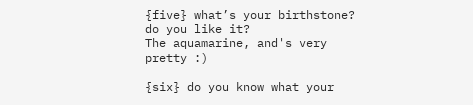{five} what’s your birthstone? do you like it?
The aquamarine, and's very pretty :)

{six} do you know what your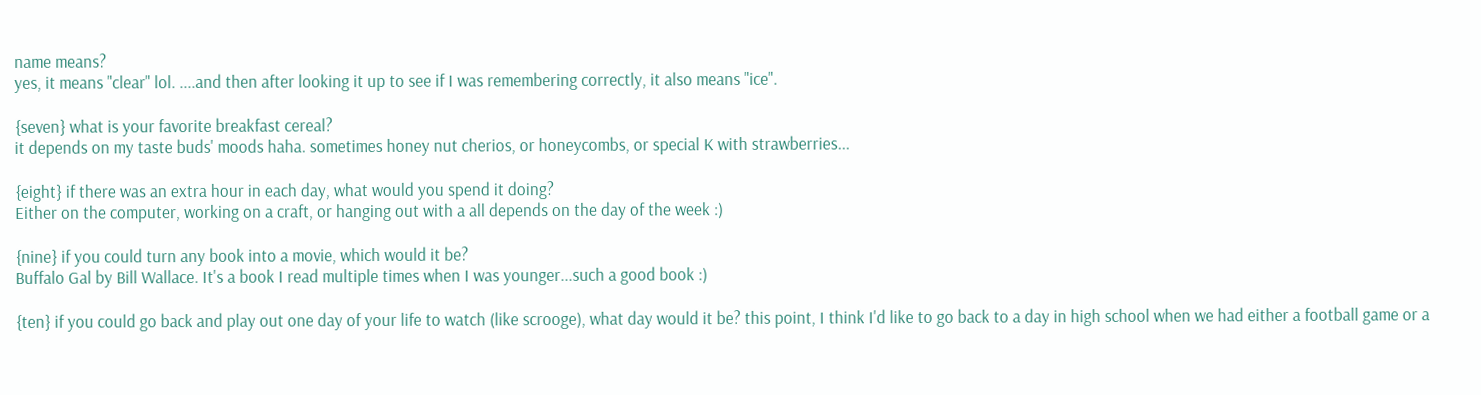name means?
yes, it means "clear" lol. ....and then after looking it up to see if I was remembering correctly, it also means "ice".

{seven} what is your favorite breakfast cereal?
it depends on my taste buds' moods haha. sometimes honey nut cherios, or honeycombs, or special K with strawberries...

{eight} if there was an extra hour in each day, what would you spend it doing?
Either on the computer, working on a craft, or hanging out with a all depends on the day of the week :)

{nine} if you could turn any book into a movie, which would it be?
Buffalo Gal by Bill Wallace. It's a book I read multiple times when I was younger...such a good book :)

{ten} if you could go back and play out one day of your life to watch (like scrooge), what day would it be? this point, I think I'd like to go back to a day in high school when we had either a football game or a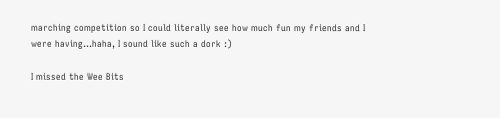marching competition so I could literally see how much fun my friends and I were having...haha, I sound like such a dork :)

I missed the Wee Bits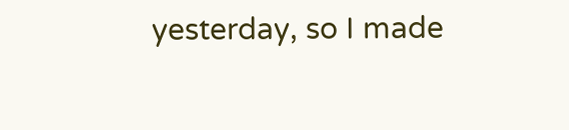yesterday, so I made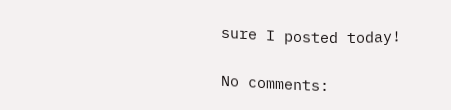sure I posted today!

No comments: